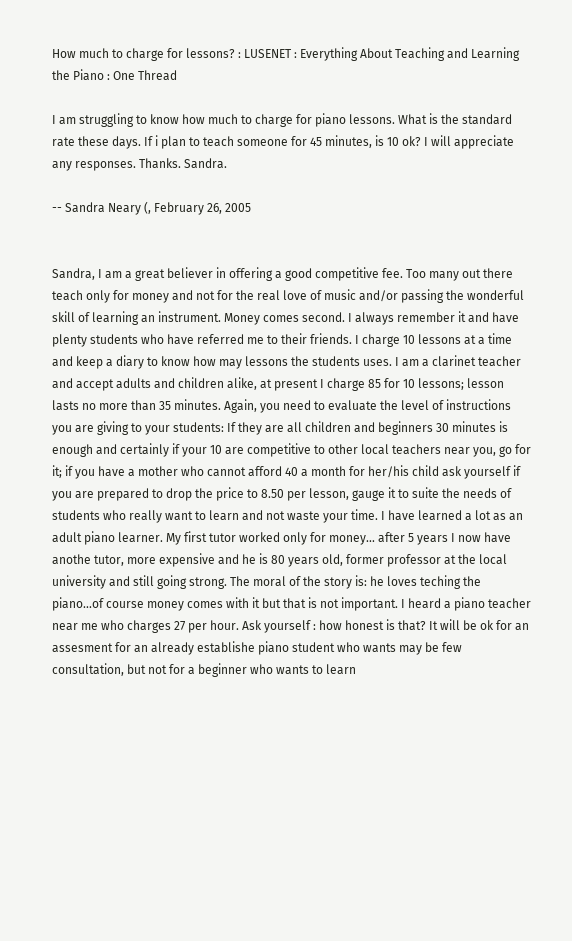How much to charge for lessons? : LUSENET : Everything About Teaching and Learning the Piano : One Thread

I am struggling to know how much to charge for piano lessons. What is the standard rate these days. If i plan to teach someone for 45 minutes, is 10 ok? I will appreciate any responses. Thanks. Sandra.

-- Sandra Neary (, February 26, 2005


Sandra, I am a great believer in offering a good competitive fee. Too many out there teach only for money and not for the real love of music and/or passing the wonderful skill of learning an instrument. Money comes second. I always remember it and have plenty students who have referred me to their friends. I charge 10 lessons at a time and keep a diary to know how may lessons the students uses. I am a clarinet teacher and accept adults and children alike, at present I charge 85 for 10 lessons; lesson lasts no more than 35 minutes. Again, you need to evaluate the level of instructions you are giving to your students: If they are all children and beginners 30 minutes is enough and certainly if your 10 are competitive to other local teachers near you, go for it; if you have a mother who cannot afford 40 a month for her/his child ask yourself if you are prepared to drop the price to 8.50 per lesson, gauge it to suite the needs of students who really want to learn and not waste your time. I have learned a lot as an adult piano learner. My first tutor worked only for money... after 5 years I now have anothe tutor, more expensive and he is 80 years old, former professor at the local university and still going strong. The moral of the story is: he loves teching the piano...of course money comes with it but that is not important. I heard a piano teacher near me who charges 27 per hour. Ask yourself : how honest is that? It will be ok for an assesment for an already establishe piano student who wants may be few consultation, but not for a beginner who wants to learn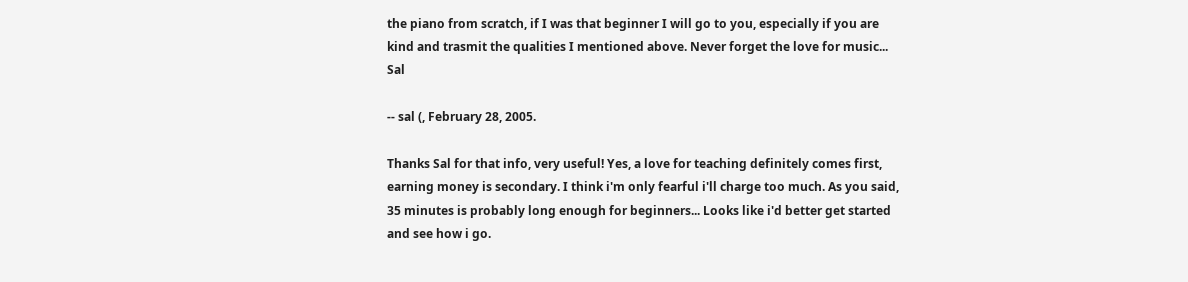the piano from scratch, if I was that beginner I will go to you, especially if you are kind and trasmit the qualities I mentioned above. Never forget the love for music... Sal

-- sal (, February 28, 2005.

Thanks Sal for that info, very useful! Yes, a love for teaching definitely comes first, earning money is secondary. I think i'm only fearful i'll charge too much. As you said, 35 minutes is probably long enough for beginners... Looks like i'd better get started and see how i go.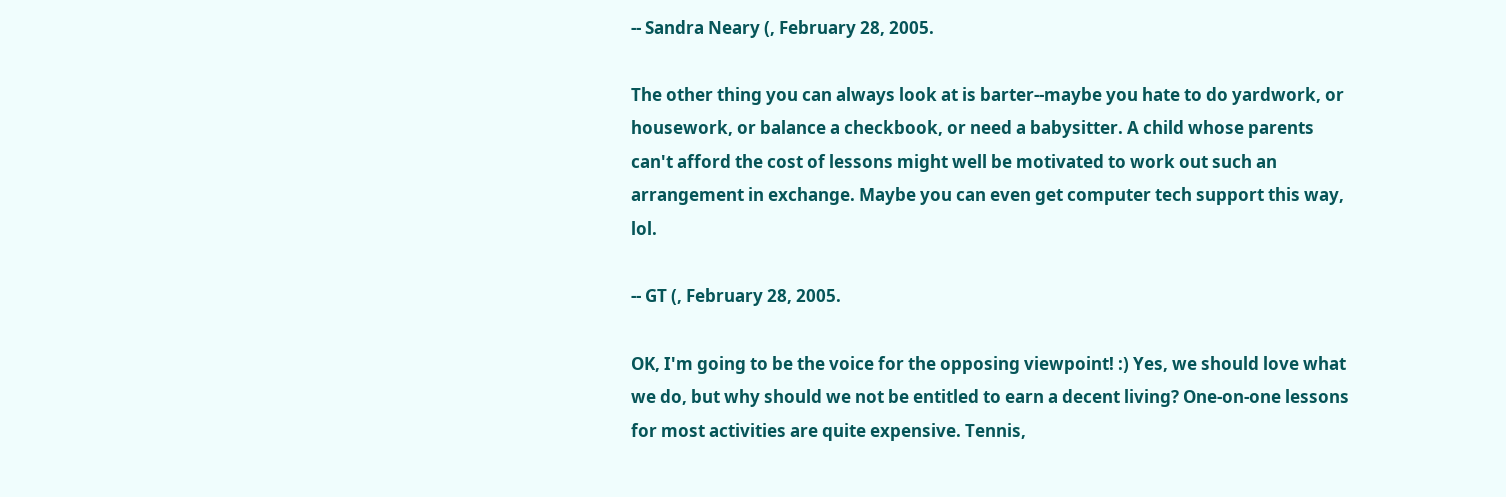-- Sandra Neary (, February 28, 2005.

The other thing you can always look at is barter--maybe you hate to do yardwork, or housework, or balance a checkbook, or need a babysitter. A child whose parents can't afford the cost of lessons might well be motivated to work out such an arrangement in exchange. Maybe you can even get computer tech support this way, lol.

-- GT (, February 28, 2005.

OK, I'm going to be the voice for the opposing viewpoint! :) Yes, we should love what we do, but why should we not be entitled to earn a decent living? One-on-one lessons for most activities are quite expensive. Tennis,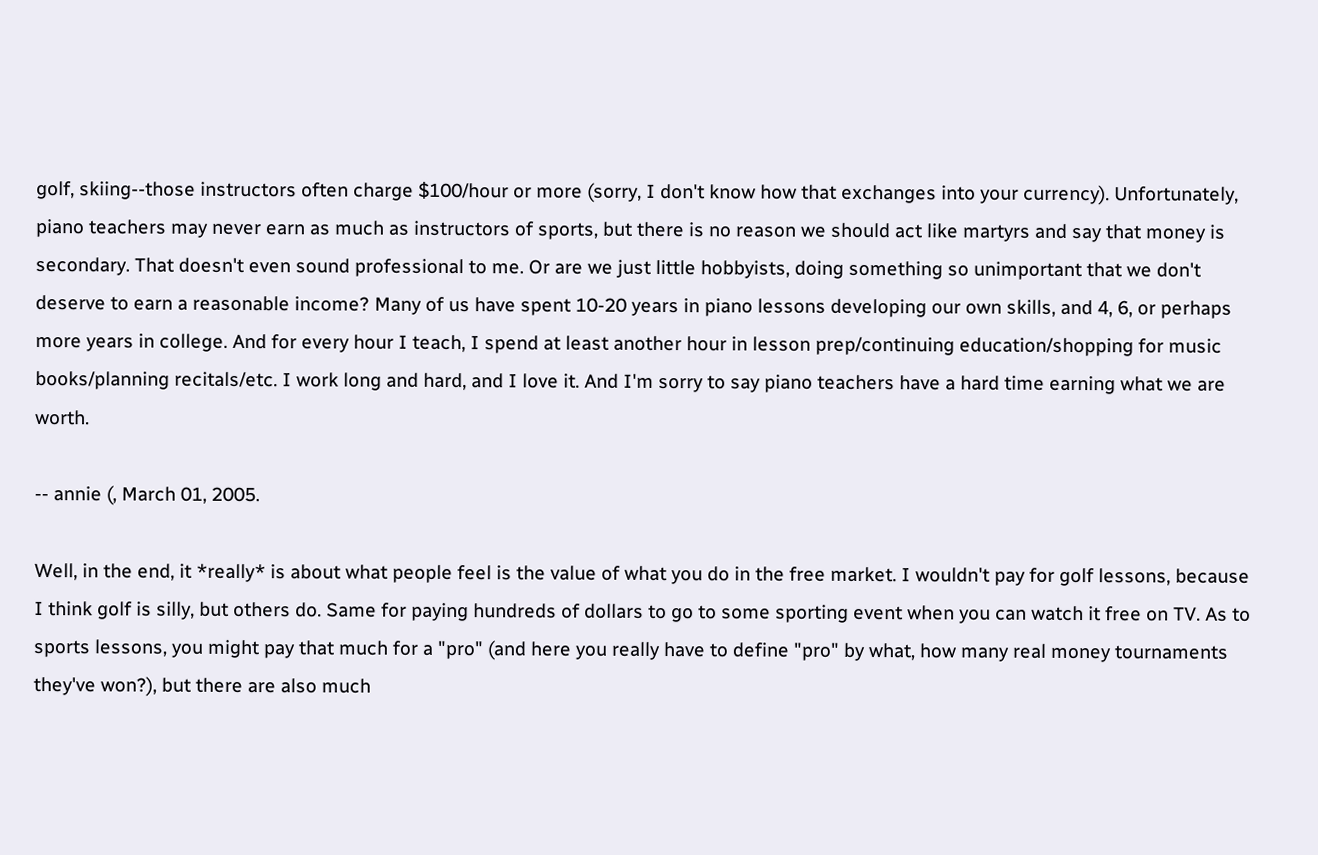golf, skiing--those instructors often charge $100/hour or more (sorry, I don't know how that exchanges into your currency). Unfortunately, piano teachers may never earn as much as instructors of sports, but there is no reason we should act like martyrs and say that money is secondary. That doesn't even sound professional to me. Or are we just little hobbyists, doing something so unimportant that we don't deserve to earn a reasonable income? Many of us have spent 10-20 years in piano lessons developing our own skills, and 4, 6, or perhaps more years in college. And for every hour I teach, I spend at least another hour in lesson prep/continuing education/shopping for music books/planning recitals/etc. I work long and hard, and I love it. And I'm sorry to say piano teachers have a hard time earning what we are worth.

-- annie (, March 01, 2005.

Well, in the end, it *really* is about what people feel is the value of what you do in the free market. I wouldn't pay for golf lessons, because I think golf is silly, but others do. Same for paying hundreds of dollars to go to some sporting event when you can watch it free on TV. As to sports lessons, you might pay that much for a "pro" (and here you really have to define "pro" by what, how many real money tournaments they've won?), but there are also much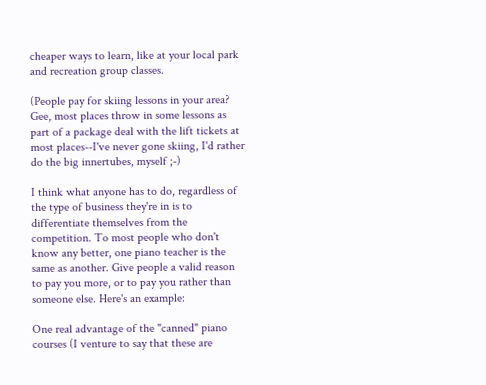cheaper ways to learn, like at your local park and recreation group classes.

(People pay for skiing lessons in your area? Gee, most places throw in some lessons as part of a package deal with the lift tickets at most places--I've never gone skiing, I'd rather do the big innertubes, myself ;-)

I think what anyone has to do, regardless of the type of business they're in is to differentiate themselves from the competition. To most people who don't know any better, one piano teacher is the same as another. Give people a valid reason to pay you more, or to pay you rather than someone else. Here's an example:

One real advantage of the "canned" piano courses (I venture to say that these are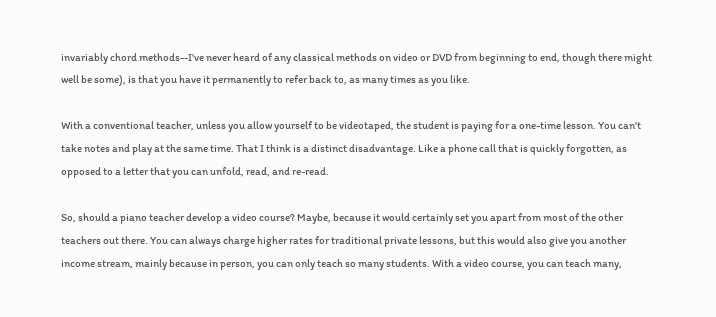invariably chord methods--I've never heard of any classical methods on video or DVD from beginning to end, though there might well be some), is that you have it permanently to refer back to, as many times as you like.

With a conventional teacher, unless you allow yourself to be videotaped, the student is paying for a one-time lesson. You can't take notes and play at the same time. That I think is a distinct disadvantage. Like a phone call that is quickly forgotten, as opposed to a letter that you can unfold, read, and re-read.

So, should a piano teacher develop a video course? Maybe, because it would certainly set you apart from most of the other teachers out there. You can always charge higher rates for traditional private lessons, but this would also give you another income stream, mainly because in person, you can only teach so many students. With a video course, you can teach many,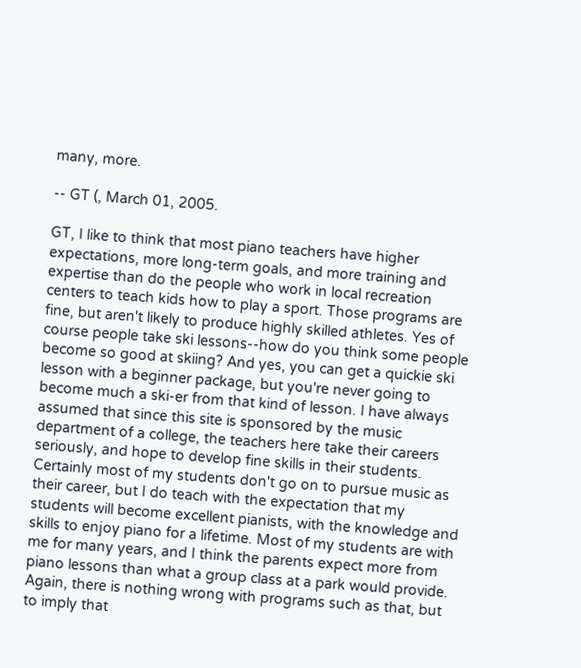many, more.

-- GT (, March 01, 2005.

GT, I like to think that most piano teachers have higher expectations, more long-term goals, and more training and expertise than do the people who work in local recreation centers to teach kids how to play a sport. Those programs are fine, but aren't likely to produce highly skilled athletes. Yes of course people take ski lessons--how do you think some people become so good at skiing? And yes, you can get a quickie ski lesson with a beginner package, but you're never going to become much a ski-er from that kind of lesson. I have always assumed that since this site is sponsored by the music department of a college, the teachers here take their careers seriously, and hope to develop fine skills in their students. Certainly most of my students don't go on to pursue music as their career, but I do teach with the expectation that my students will become excellent pianists, with the knowledge and skills to enjoy piano for a lifetime. Most of my students are with me for many years, and I think the parents expect more from piano lessons than what a group class at a park would provide. Again, there is nothing wrong with programs such as that, but to imply that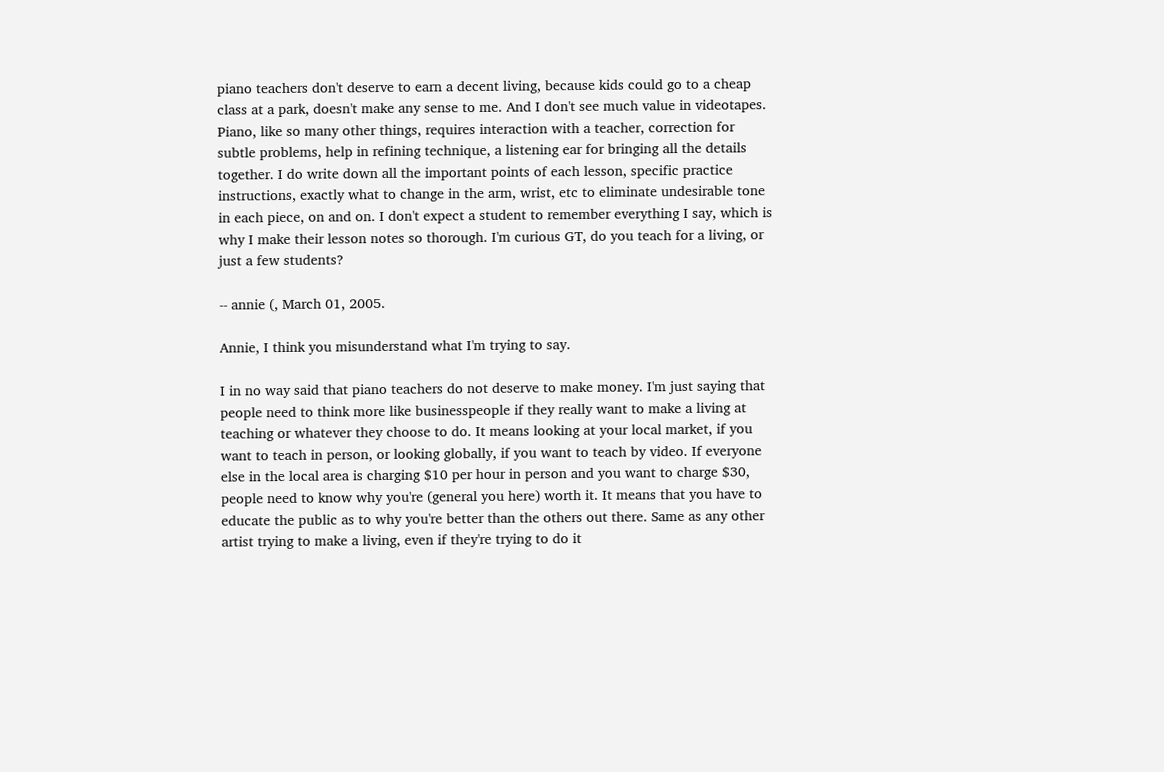piano teachers don't deserve to earn a decent living, because kids could go to a cheap class at a park, doesn't make any sense to me. And I don't see much value in videotapes. Piano, like so many other things, requires interaction with a teacher, correction for subtle problems, help in refining technique, a listening ear for bringing all the details together. I do write down all the important points of each lesson, specific practice instructions, exactly what to change in the arm, wrist, etc to eliminate undesirable tone in each piece, on and on. I don't expect a student to remember everything I say, which is why I make their lesson notes so thorough. I'm curious GT, do you teach for a living, or just a few students?

-- annie (, March 01, 2005.

Annie, I think you misunderstand what I'm trying to say.

I in no way said that piano teachers do not deserve to make money. I'm just saying that people need to think more like businesspeople if they really want to make a living at teaching or whatever they choose to do. It means looking at your local market, if you want to teach in person, or looking globally, if you want to teach by video. If everyone else in the local area is charging $10 per hour in person and you want to charge $30, people need to know why you're (general you here) worth it. It means that you have to educate the public as to why you're better than the others out there. Same as any other artist trying to make a living, even if they're trying to do it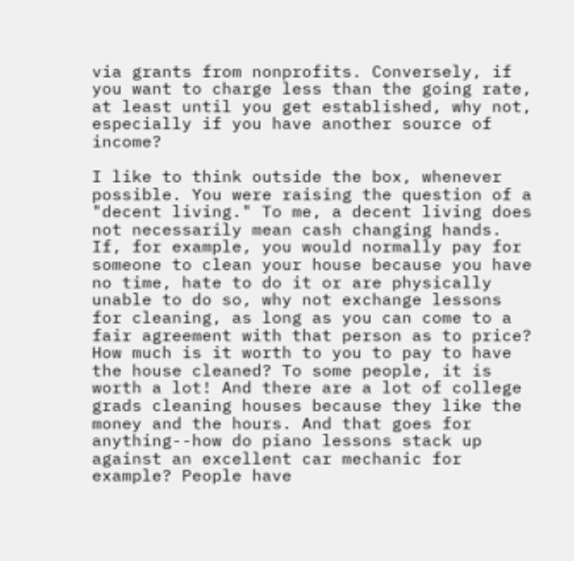via grants from nonprofits. Conversely, if you want to charge less than the going rate, at least until you get established, why not, especially if you have another source of income?

I like to think outside the box, whenever possible. You were raising the question of a "decent living." To me, a decent living does not necessarily mean cash changing hands. If, for example, you would normally pay for someone to clean your house because you have no time, hate to do it or are physically unable to do so, why not exchange lessons for cleaning, as long as you can come to a fair agreement with that person as to price? How much is it worth to you to pay to have the house cleaned? To some people, it is worth a lot! And there are a lot of college grads cleaning houses because they like the money and the hours. And that goes for anything--how do piano lessons stack up against an excellent car mechanic for example? People have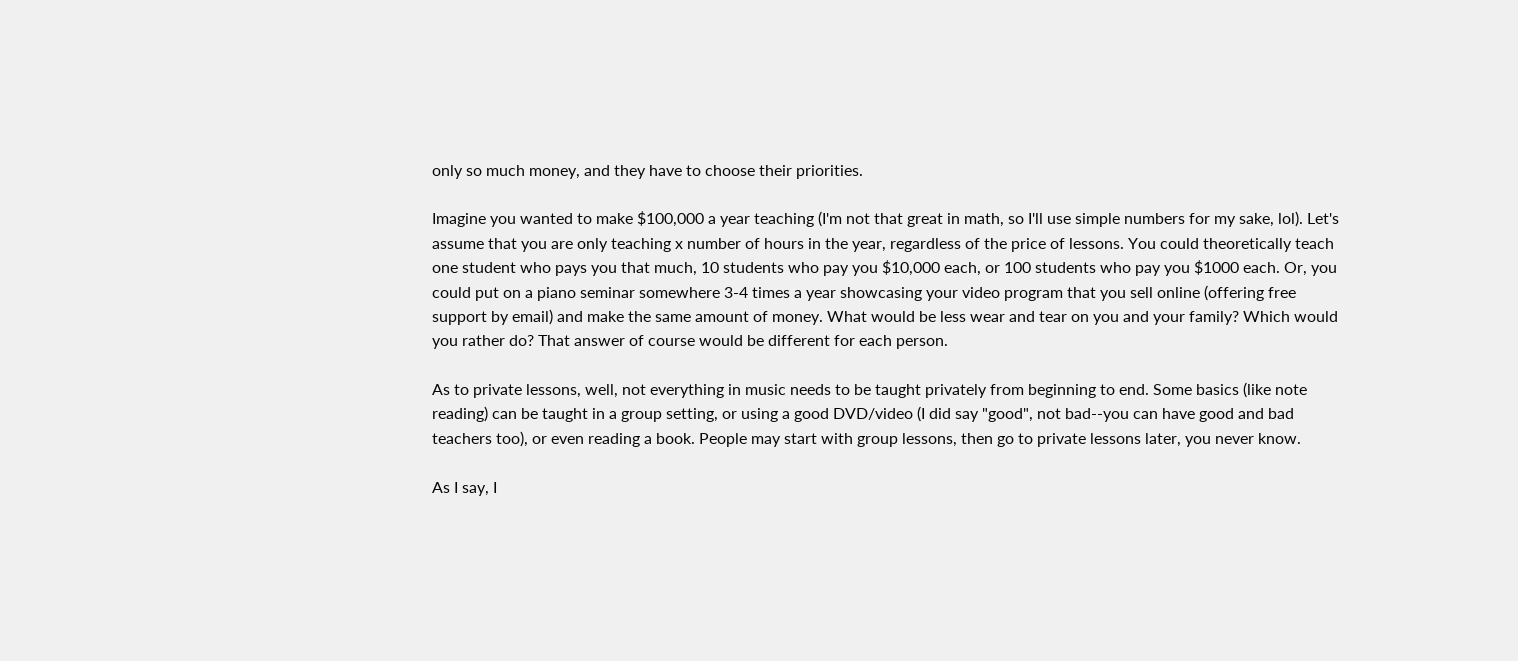only so much money, and they have to choose their priorities.

Imagine you wanted to make $100,000 a year teaching (I'm not that great in math, so I'll use simple numbers for my sake, lol). Let's assume that you are only teaching x number of hours in the year, regardless of the price of lessons. You could theoretically teach one student who pays you that much, 10 students who pay you $10,000 each, or 100 students who pay you $1000 each. Or, you could put on a piano seminar somewhere 3-4 times a year showcasing your video program that you sell online (offering free support by email) and make the same amount of money. What would be less wear and tear on you and your family? Which would you rather do? That answer of course would be different for each person.

As to private lessons, well, not everything in music needs to be taught privately from beginning to end. Some basics (like note reading) can be taught in a group setting, or using a good DVD/video (I did say "good", not bad--you can have good and bad teachers too), or even reading a book. People may start with group lessons, then go to private lessons later, you never know.

As I say, I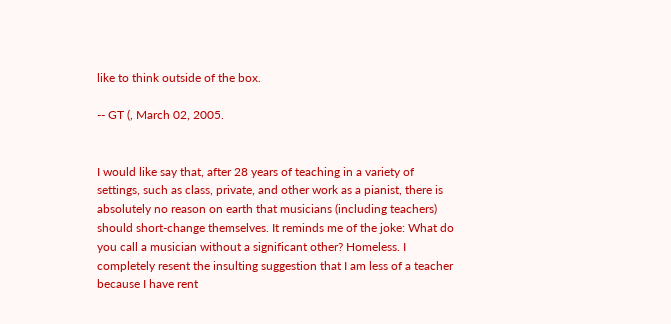like to think outside of the box.

-- GT (, March 02, 2005.


I would like say that, after 28 years of teaching in a variety of settings, such as class, private, and other work as a pianist, there is absolutely no reason on earth that musicians (including teachers) should short-change themselves. It reminds me of the joke: What do you call a musician without a significant other? Homeless. I completely resent the insulting suggestion that I am less of a teacher because I have rent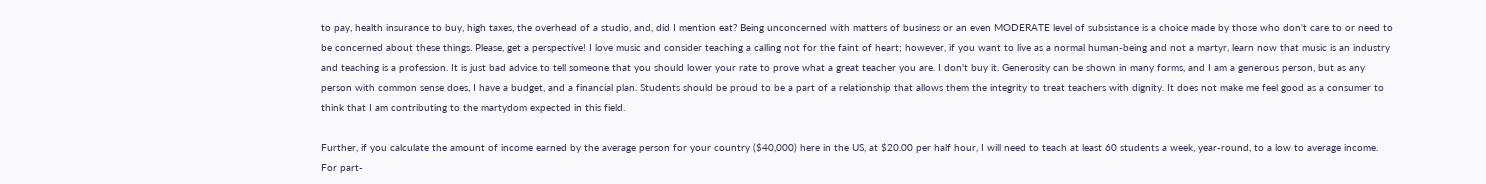to pay, health insurance to buy, high taxes, the overhead of a studio, and, did I mention eat? Being unconcerned with matters of business or an even MODERATE level of subsistance is a choice made by those who don't care to or need to be concerned about these things. Please, get a perspective! I love music and consider teaching a calling not for the faint of heart; however, if you want to live as a normal human-being and not a martyr, learn now that music is an industry and teaching is a profession. It is just bad advice to tell someone that you should lower your rate to prove what a great teacher you are. I don't buy it. Generosity can be shown in many forms, and I am a generous person, but as any person with common sense does, I have a budget, and a financial plan. Students should be proud to be a part of a relationship that allows them the integrity to treat teachers with dignity. It does not make me feel good as a consumer to think that I am contributing to the martydom expected in this field.

Further, if you calculate the amount of income earned by the average person for your country ($40,000) here in the US, at $20.00 per half hour, I will need to teach at least 60 students a week, year-round, to a low to average income. For part-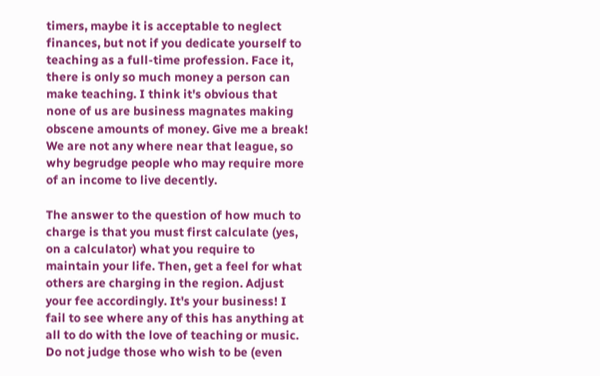timers, maybe it is acceptable to neglect finances, but not if you dedicate yourself to teaching as a full-time profession. Face it, there is only so much money a person can make teaching. I think it's obvious that none of us are business magnates making obscene amounts of money. Give me a break! We are not any where near that league, so why begrudge people who may require more of an income to live decently.

The answer to the question of how much to charge is that you must first calculate (yes, on a calculator) what you require to maintain your life. Then, get a feel for what others are charging in the region. Adjust your fee accordingly. It's your business! I fail to see where any of this has anything at all to do with the love of teaching or music. Do not judge those who wish to be (even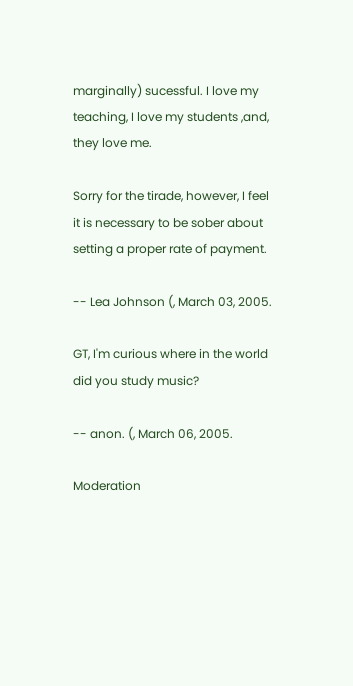marginally) sucessful. I love my teaching, I love my students ,and, they love me.

Sorry for the tirade, however, I feel it is necessary to be sober about setting a proper rate of payment.

-- Lea Johnson (, March 03, 2005.

GT, I'm curious where in the world did you study music?

-- anon. (, March 06, 2005.

Moderation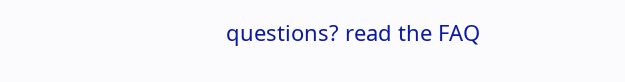questions? read the FAQ